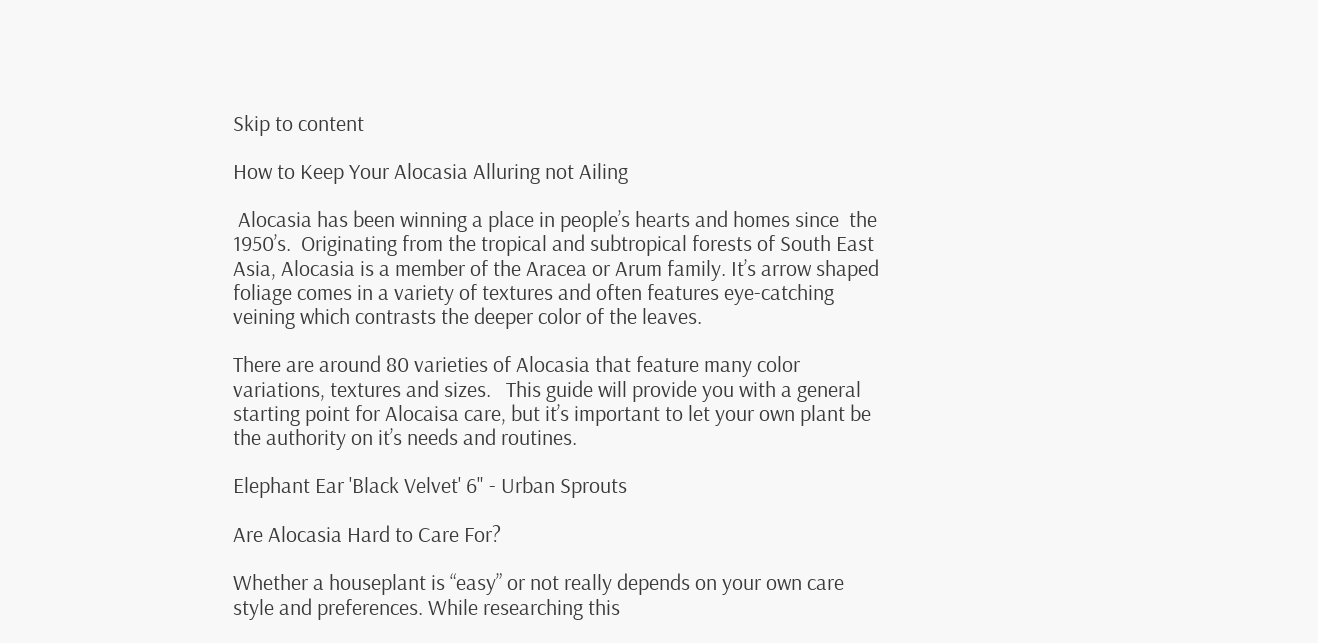Skip to content

How to Keep Your Alocasia Alluring not Ailing

 Alocasia has been winning a place in people’s hearts and homes since  the 1950’s.  Originating from the tropical and subtropical forests of South East Asia, Alocasia is a member of the Aracea or Arum family. It’s arrow shaped foliage comes in a variety of textures and often features eye-catching veining which contrasts the deeper color of the leaves.

There are around 80 varieties of Alocasia that feature many color variations, textures and sizes.   This guide will provide you with a general starting point for Alocaisa care, but it’s important to let your own plant be the authority on it’s needs and routines.

Elephant Ear 'Black Velvet' 6" - Urban Sprouts

Are Alocasia Hard to Care For?

Whether a houseplant is “easy” or not really depends on your own care style and preferences. While researching this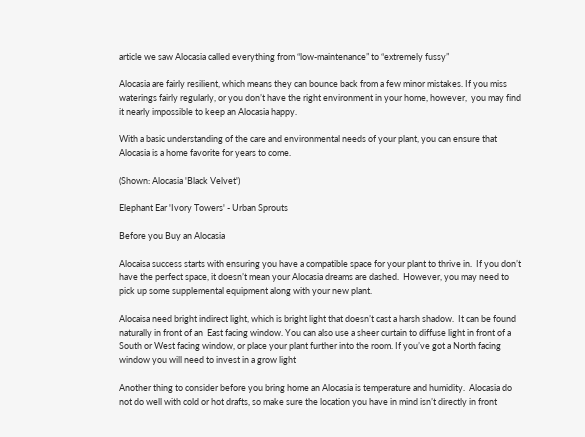article we saw Alocasia called everything from “low-maintenance” to “extremely fussy”

Alocasia are fairly resilient, which means they can bounce back from a few minor mistakes. If you miss waterings fairly regularly, or you don’t have the right environment in your home, however,  you may find it nearly impossible to keep an Alocasia happy.

With a basic understanding of the care and environmental needs of your plant, you can ensure that Alocasia is a home favorite for years to come.

(Shown: Alocasia 'Black Velvet')

Elephant Ear 'Ivory Towers' - Urban Sprouts

Before you Buy an Alocasia

Alocaisa success starts with ensuring you have a compatible space for your plant to thrive in.  If you don’t have the perfect space, it doesn’t mean your Alocasia dreams are dashed.  However, you may need to pick up some supplemental equipment along with your new plant.

Alocaisa need bright indirect light, which is bright light that doesn’t cast a harsh shadow.  It can be found naturally in front of an  East facing window. You can also use a sheer curtain to diffuse light in front of a South or West facing window, or place your plant further into the room. If you’ve got a North facing window you will need to invest in a grow light

Another thing to consider before you bring home an Alocasia is temperature and humidity.  Alocasia do not do well with cold or hot drafts, so make sure the location you have in mind isn’t directly in front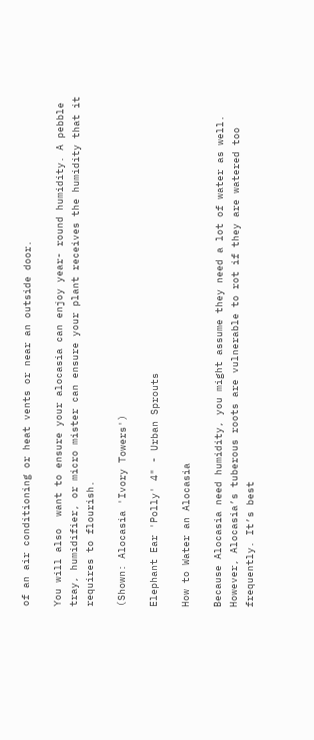of an air conditioning or heat vents or near an outside door.

You will also  want to ensure your alocasia can enjoy year- round humidity. A pebble tray, humidifier, or micro mister can ensure your plant receives the humidity that it requires to flourish.

(Shown: Alocasia 'Ivory Towers')

Elephant Ear 'Polly' 4" - Urban Sprouts

How to Water an Alocasia

Because Alocasia need humidity, you might assume they need a lot of water as well.  However, Alocasia’s tuberous roots are vulnerable to rot if they are watered too frequently. It’s best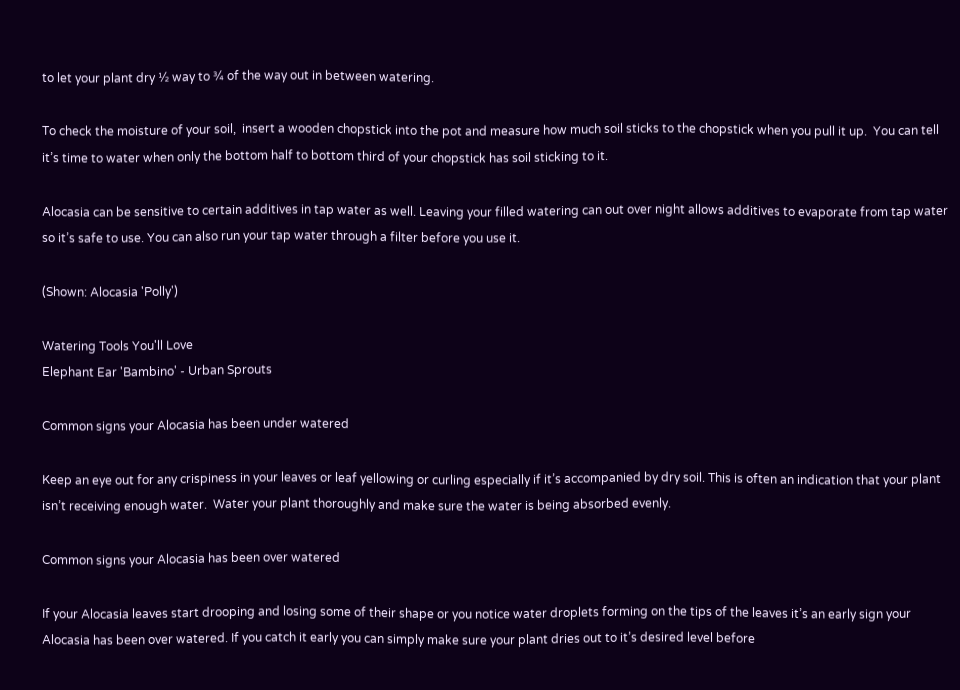to let your plant dry ½ way to ¾ of the way out in between watering.

To check the moisture of your soil,  insert a wooden chopstick into the pot and measure how much soil sticks to the chopstick when you pull it up.  You can tell it’s time to water when only the bottom half to bottom third of your chopstick has soil sticking to it.

Alocasia can be sensitive to certain additives in tap water as well. Leaving your filled watering can out over night allows additives to evaporate from tap water so it’s safe to use. You can also run your tap water through a filter before you use it.

(Shown: Alocasia 'Polly')

Watering Tools You'll Love
Elephant Ear 'Bambino' - Urban Sprouts

Common signs your Alocasia has been under watered

Keep an eye out for any crispiness in your leaves or leaf yellowing or curling especially if it’s accompanied by dry soil. This is often an indication that your plant isn’t receiving enough water.  Water your plant thoroughly and make sure the water is being absorbed evenly.

Common signs your Alocasia has been over watered

If your Alocasia leaves start drooping and losing some of their shape or you notice water droplets forming on the tips of the leaves it’s an early sign your Alocasia has been over watered. If you catch it early you can simply make sure your plant dries out to it’s desired level before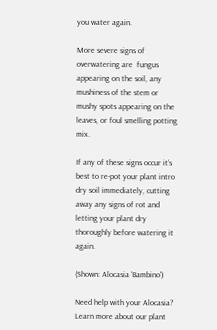you water again.

More severe signs of overwatering are  fungus appearing on the soil, any mushiness of the stem or mushy spots appearing on the leaves, or foul smelling potting mix.

If any of these signs occur it’s best to re-pot your plant intro dry soil immediately, cutting away any signs of rot and letting your plant dry thoroughly before watering it again.

(Shown: Alocasia 'Bambino')

Need help with your Alocasia? Learn more about our plant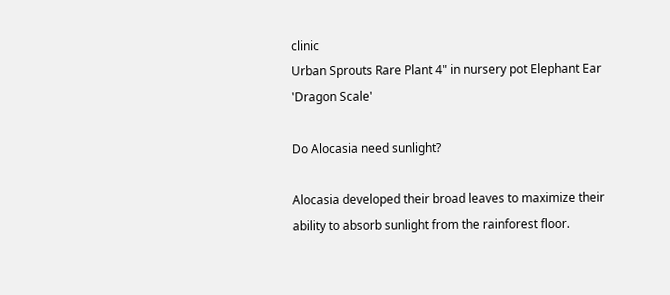clinic
Urban Sprouts Rare Plant 4" in nursery pot Elephant Ear 'Dragon Scale'

Do Alocasia need sunlight?

Alocasia developed their broad leaves to maximize their ability to absorb sunlight from the rainforest floor.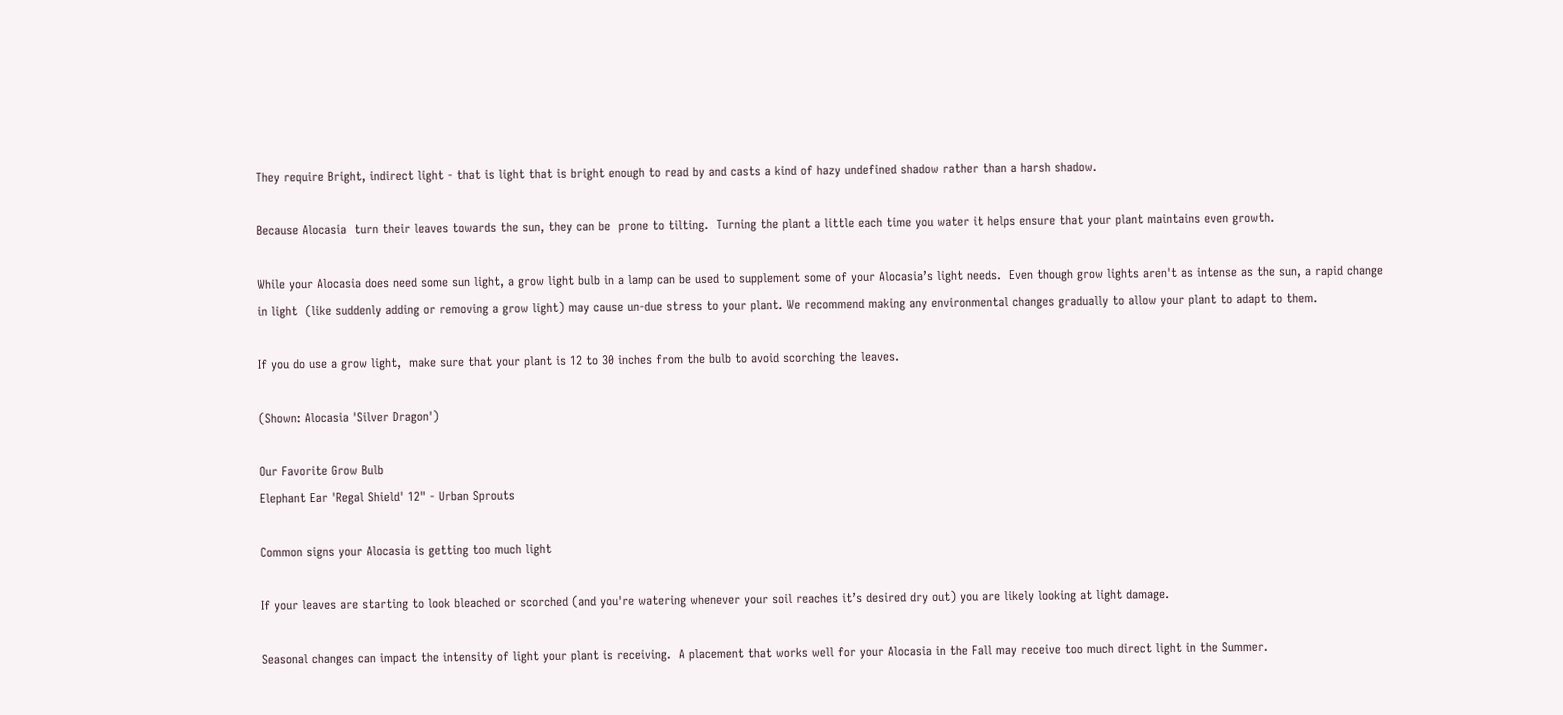They require Bright, indirect light - that is light that is bright enough to read by and casts a kind of hazy undefined shadow rather than a harsh shadow.

Because Alocasia  turn their leaves towards the sun, they can be  prone to tilting.  Turning the plant a little each time you water it helps ensure that your plant maintains even growth.

While your Alocasia does need some sun light, a grow light bulb in a lamp can be used to supplement some of your Alocasia’s light needs.  Even though grow lights aren't as intense as the sun, a rapid change in light  (like suddenly adding or removing a grow light) may cause un-due stress to your plant. We recommend making any environmental changes gradually to allow your plant to adapt to them.

If you do use a grow light,  make sure that your plant is 12 to 30 inches from the bulb to avoid scorching the leaves.

(Shown: Alocasia 'Silver Dragon')

Our Favorite Grow Bulb
Elephant Ear 'Regal Shield' 12" - Urban Sprouts

Common signs your Alocasia is getting too much light

If your leaves are starting to look bleached or scorched (and you're watering whenever your soil reaches it’s desired dry out) you are likely looking at light damage.

Seasonal changes can impact the intensity of light your plant is receiving.  A placement that works well for your Alocasia in the Fall may receive too much direct light in the Summer.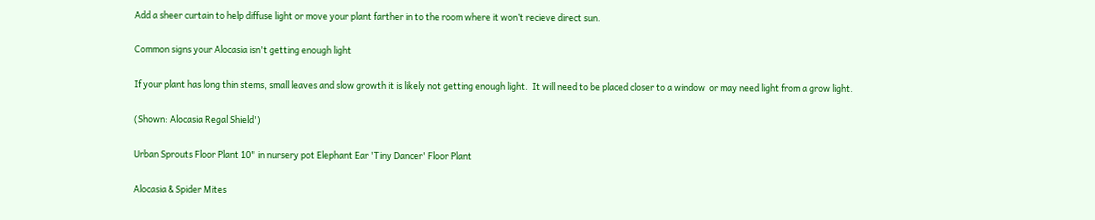Add a sheer curtain to help diffuse light or move your plant farther in to the room where it won’t recieve direct sun.

Common signs your Alocasia isn't getting enough light

If your plant has long thin stems, small leaves and slow growth it is likely not getting enough light.  It will need to be placed closer to a window  or may need light from a grow light.

(Shown: Alocasia Regal Shield')

Urban Sprouts Floor Plant 10" in nursery pot Elephant Ear 'Tiny Dancer' Floor Plant

Alocasia & Spider Mites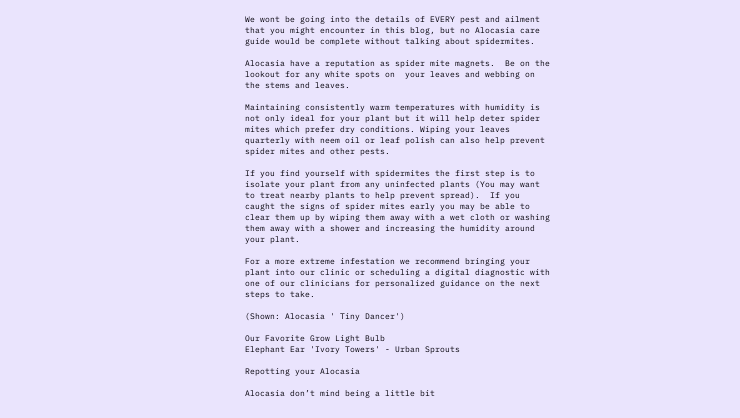We wont be going into the details of EVERY pest and ailment that you might encounter in this blog, but no Alocasia care guide would be complete without talking about spidermites.

Alocasia have a reputation as spider mite magnets.  Be on the lookout for any white spots on  your leaves and webbing on the stems and leaves.

Maintaining consistently warm temperatures with humidity is not only ideal for your plant but it will help deter spider mites which prefer dry conditions. Wiping your leaves quarterly with neem oil or leaf polish can also help prevent spider mites and other pests.

If you find yourself with spidermites the first step is to isolate your plant from any uninfected plants (You may want to treat nearby plants to help prevent spread).  If you caught the signs of spider mites early you may be able to clear them up by wiping them away with a wet cloth or washing them away with a shower and increasing the humidity around your plant.

For a more extreme infestation we recommend bringing your plant into our clinic or scheduling a digital diagnostic with one of our clinicians for personalized guidance on the next steps to take.

(Shown: Alocasia ' Tiny Dancer')

Our Favorite Grow Light Bulb
Elephant Ear 'Ivory Towers' - Urban Sprouts

Repotting your Alocasia

Alocasia don’t mind being a little bit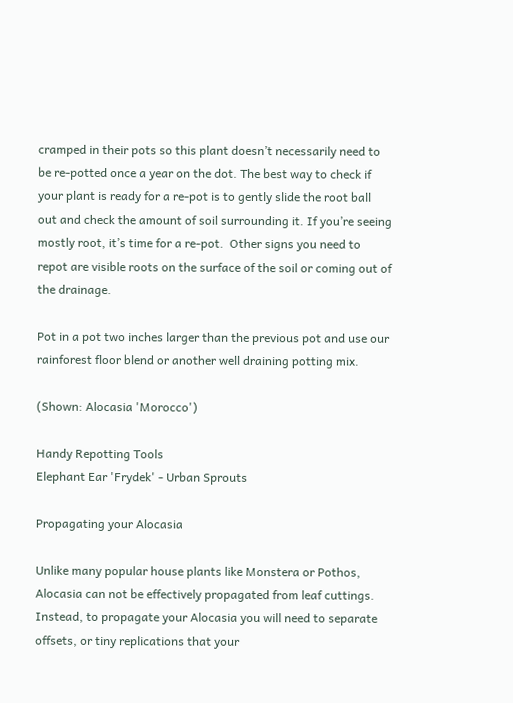cramped in their pots so this plant doesn’t necessarily need to be re-potted once a year on the dot. The best way to check if your plant is ready for a re-pot is to gently slide the root ball out and check the amount of soil surrounding it. If you’re seeing mostly root, it’s time for a re-pot.  Other signs you need to repot are visible roots on the surface of the soil or coming out of the drainage.

Pot in a pot two inches larger than the previous pot and use our rainforest floor blend or another well draining potting mix.

(Shown: Alocasia 'Morocco')

Handy Repotting Tools
Elephant Ear 'Frydek' - Urban Sprouts

Propagating your Alocasia

Unlike many popular house plants like Monstera or Pothos, Alocasia can not be effectively propagated from leaf cuttings. Instead, to propagate your Alocasia you will need to separate offsets, or tiny replications that your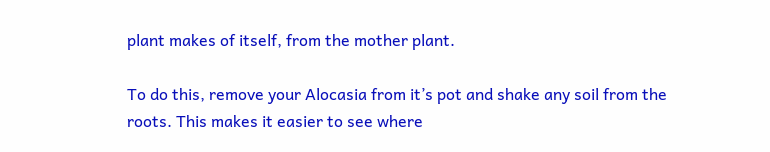plant makes of itself, from the mother plant.

To do this, remove your Alocasia from it’s pot and shake any soil from the roots. This makes it easier to see where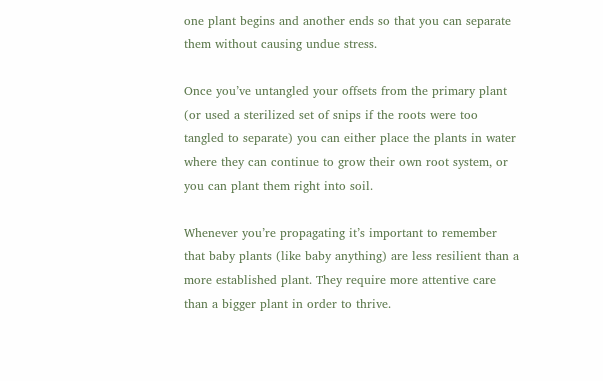one plant begins and another ends so that you can separate them without causing undue stress.

Once you’ve untangled your offsets from the primary plant (or used a sterilized set of snips if the roots were too tangled to separate) you can either place the plants in water where they can continue to grow their own root system, or you can plant them right into soil.

Whenever you’re propagating it’s important to remember that baby plants (like baby anything) are less resilient than a more established plant. They require more attentive care than a bigger plant in order to thrive.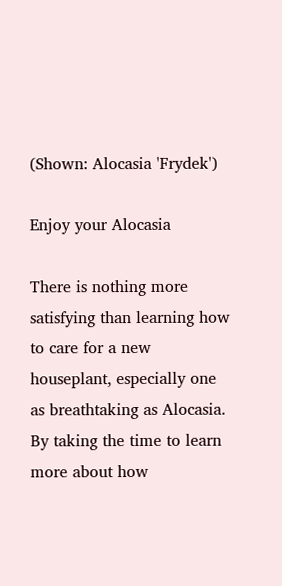(Shown: Alocasia 'Frydek')

Enjoy your Alocasia

There is nothing more satisfying than learning how to care for a new houseplant, especially one as breathtaking as Alocasia.  By taking the time to learn more about how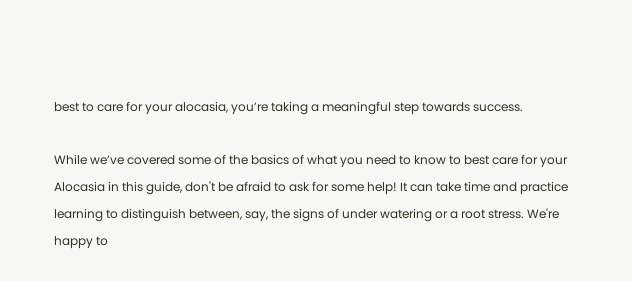best to care for your alocasia, you’re taking a meaningful step towards success.

While we’ve covered some of the basics of what you need to know to best care for your Alocasia in this guide, don't be afraid to ask for some help! It can take time and practice learning to distinguish between, say, the signs of under watering or a root stress. We're happy to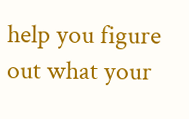help you figure out what your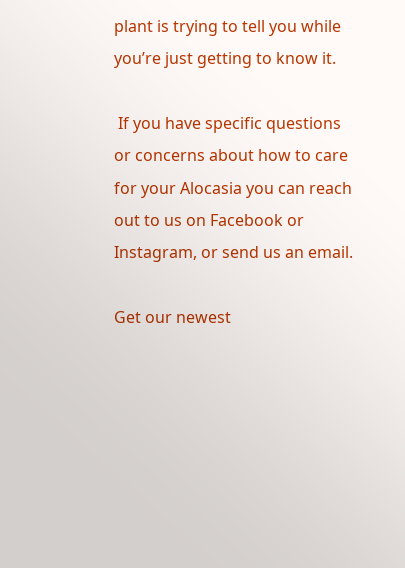plant is trying to tell you while you’re just getting to know it.

 If you have specific questions or concerns about how to care for your Alocasia you can reach out to us on Facebook or Instagram, or send us an email.

Get our newest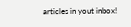articles in yout inbox!